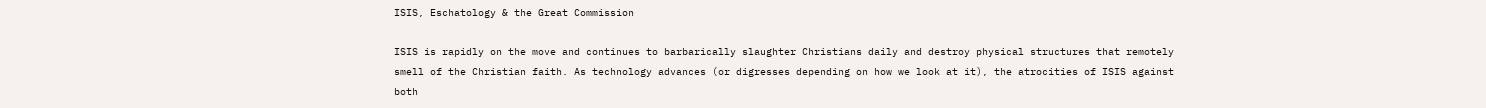ISIS, Eschatology & the Great Commission

ISIS is rapidly on the move and continues to barbarically slaughter Christians daily and destroy physical structures that remotely smell of the Christian faith. As technology advances (or digresses depending on how we look at it), the atrocities of ISIS against both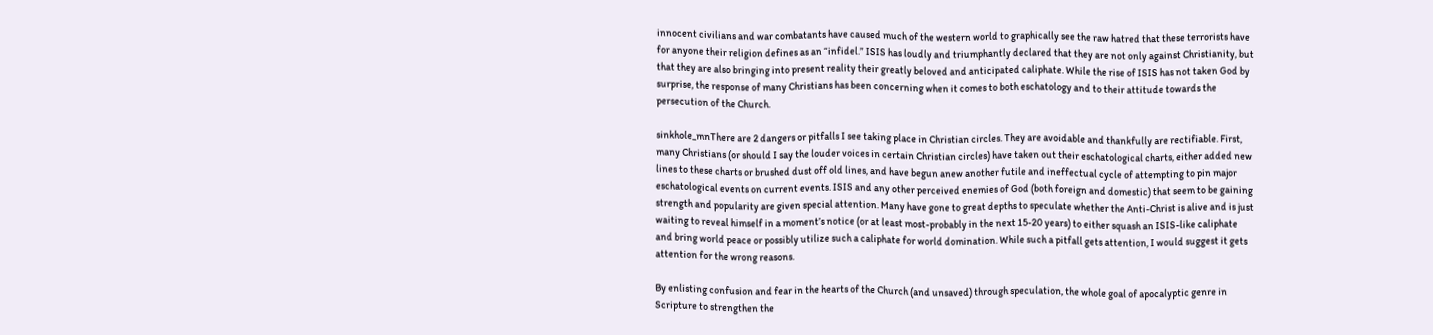innocent civilians and war combatants have caused much of the western world to graphically see the raw hatred that these terrorists have for anyone their religion defines as an “infidel.” ISIS has loudly and triumphantly declared that they are not only against Christianity, but that they are also bringing into present reality their greatly beloved and anticipated caliphate. While the rise of ISIS has not taken God by surprise, the response of many Christians has been concerning when it comes to both eschatology and to their attitude towards the persecution of the Church.

sinkhole_mnThere are 2 dangers or pitfalls I see taking place in Christian circles. They are avoidable and thankfully are rectifiable. First, many Christians (or should I say the louder voices in certain Christian circles) have taken out their eschatological charts, either added new lines to these charts or brushed dust off old lines, and have begun anew another futile and ineffectual cycle of attempting to pin major eschatological events on current events. ISIS and any other perceived enemies of God (both foreign and domestic) that seem to be gaining strength and popularity are given special attention. Many have gone to great depths to speculate whether the Anti-Christ is alive and is just waiting to reveal himself in a moment’s notice (or at least most-probably in the next 15-20 years) to either squash an ISIS-like caliphate and bring world peace or possibly utilize such a caliphate for world domination. While such a pitfall gets attention, I would suggest it gets attention for the wrong reasons.

By enlisting confusion and fear in the hearts of the Church (and unsaved) through speculation, the whole goal of apocalyptic genre in Scripture to strengthen the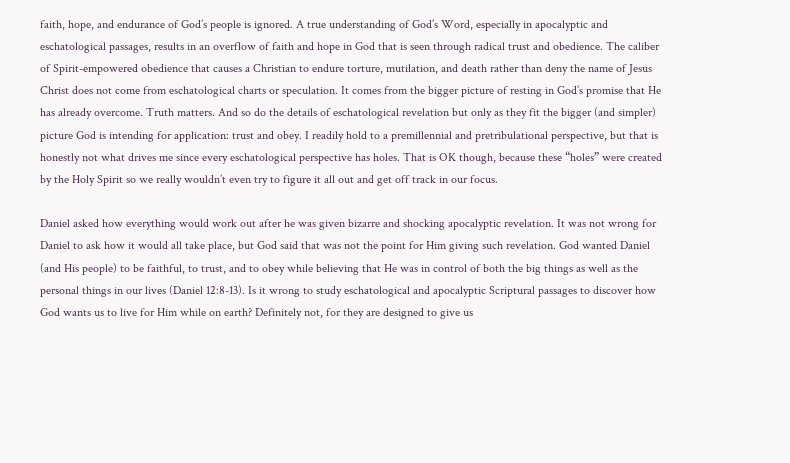faith, hope, and endurance of God’s people is ignored. A true understanding of God’s Word, especially in apocalyptic and eschatological passages, results in an overflow of faith and hope in God that is seen through radical trust and obedience. The caliber of Spirit-empowered obedience that causes a Christian to endure torture, mutilation, and death rather than deny the name of Jesus Christ does not come from eschatological charts or speculation. It comes from the bigger picture of resting in God’s promise that He has already overcome. Truth matters. And so do the details of eschatological revelation but only as they fit the bigger (and simpler) picture God is intending for application: trust and obey. I readily hold to a premillennial and pretribulational perspective, but that is honestly not what drives me since every eschatological perspective has holes. That is OK though, because these “holes” were created by the Holy Spirit so we really wouldn’t even try to figure it all out and get off track in our focus.

Daniel asked how everything would work out after he was given bizarre and shocking apocalyptic revelation. It was not wrong for Daniel to ask how it would all take place, but God said that was not the point for Him giving such revelation. God wanted Daniel (and His people) to be faithful, to trust, and to obey while believing that He was in control of both the big things as well as the personal things in our lives (Daniel 12:8-13). Is it wrong to study eschatological and apocalyptic Scriptural passages to discover how God wants us to live for Him while on earth? Definitely not, for they are designed to give us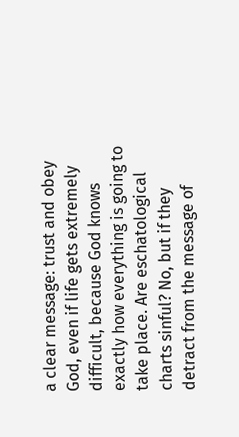a clear message: trust and obey God, even if life gets extremely difficult, because God knows exactly how everything is going to take place. Are eschatological charts sinful? No, but if they detract from the message of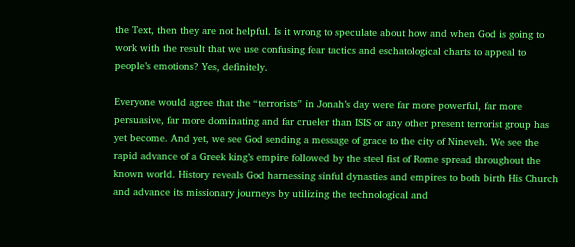the Text, then they are not helpful. Is it wrong to speculate about how and when God is going to work with the result that we use confusing fear tactics and eschatological charts to appeal to people’s emotions? Yes, definitely.

Everyone would agree that the “terrorists” in Jonah’s day were far more powerful, far more persuasive, far more dominating and far crueler than ISIS or any other present terrorist group has yet become. And yet, we see God sending a message of grace to the city of Nineveh. We see the rapid advance of a Greek king’s empire followed by the steel fist of Rome spread throughout the known world. History reveals God harnessing sinful dynasties and empires to both birth His Church and advance its missionary journeys by utilizing the technological and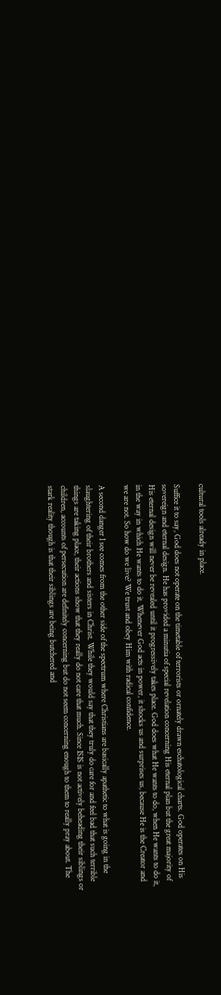cultural tools already in place.

Suffice it to say, God does not operate on the timetable of terrorists or ornately drawn eschatological charts. God operates on His sovereign and eternal design. He has provided a minutia of special revelation concerning His eternal plan but the great majority of His eternal design will never be revealed until it progressively takes place. God does what He wants to do, when He wants to do it, in the way in which He wants to do it. Whenever God acts in power, it shocks us and surprises us, because He is the Creator and we are not. So how do we live? We trust and obey Him with radical confidence.

A second danger I see comes from the other side of the spectrum where Christians are basically apathetic to what is going in the slaughtering of their brothers and sisters in Christ. While they would say that they truly do care for and feel bad that such terrible things are taking place, their actions show that they really do not care that much. Since ISIS is not actively beheading their siblings or children, accounts of persecution are definitely concerning but do not seem concerning enough to them to really pray about. The stark reality though is that their siblings are being butchered and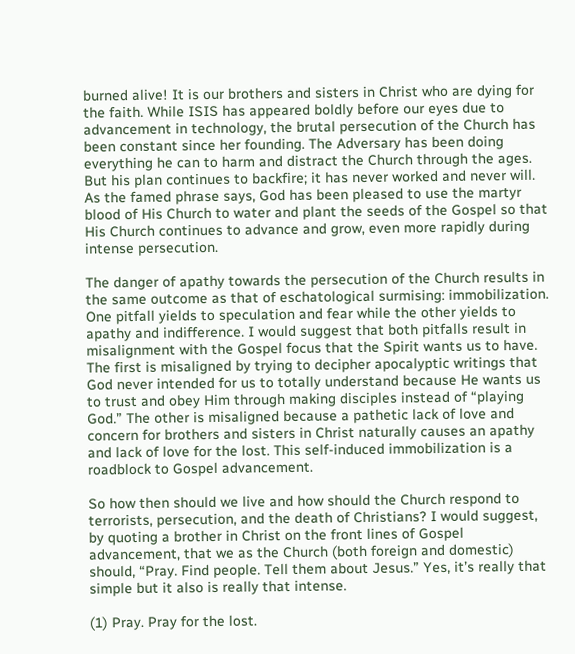burned alive! It is our brothers and sisters in Christ who are dying for the faith. While ISIS has appeared boldly before our eyes due to advancement in technology, the brutal persecution of the Church has been constant since her founding. The Adversary has been doing everything he can to harm and distract the Church through the ages. But his plan continues to backfire; it has never worked and never will. As the famed phrase says, God has been pleased to use the martyr blood of His Church to water and plant the seeds of the Gospel so that His Church continues to advance and grow, even more rapidly during intense persecution.

The danger of apathy towards the persecution of the Church results in the same outcome as that of eschatological surmising: immobilization. One pitfall yields to speculation and fear while the other yields to apathy and indifference. I would suggest that both pitfalls result in misalignment with the Gospel focus that the Spirit wants us to have. The first is misaligned by trying to decipher apocalyptic writings that God never intended for us to totally understand because He wants us to trust and obey Him through making disciples instead of “playing God.” The other is misaligned because a pathetic lack of love and concern for brothers and sisters in Christ naturally causes an apathy and lack of love for the lost. This self-induced immobilization is a roadblock to Gospel advancement.

So how then should we live and how should the Church respond to terrorists, persecution, and the death of Christians? I would suggest, by quoting a brother in Christ on the front lines of Gospel advancement, that we as the Church (both foreign and domestic) should, “Pray. Find people. Tell them about Jesus.” Yes, it’s really that simple but it also is really that intense.

(1) Pray. Pray for the lost.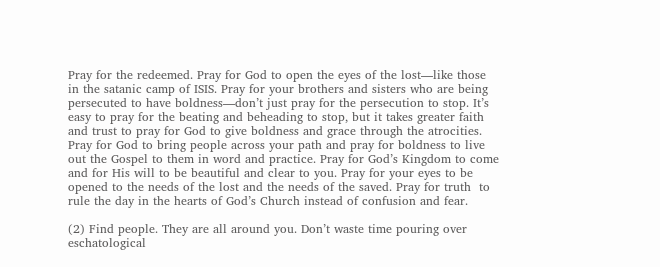Pray for the redeemed. Pray for God to open the eyes of the lost—like those in the satanic camp of ISIS. Pray for your brothers and sisters who are being persecuted to have boldness—don’t just pray for the persecution to stop. It’s easy to pray for the beating and beheading to stop, but it takes greater faith and trust to pray for God to give boldness and grace through the atrocities. Pray for God to bring people across your path and pray for boldness to live out the Gospel to them in word and practice. Pray for God’s Kingdom to come and for His will to be beautiful and clear to you. Pray for your eyes to be opened to the needs of the lost and the needs of the saved. Pray for truth  to rule the day in the hearts of God’s Church instead of confusion and fear.

(2) Find people. They are all around you. Don’t waste time pouring over eschatological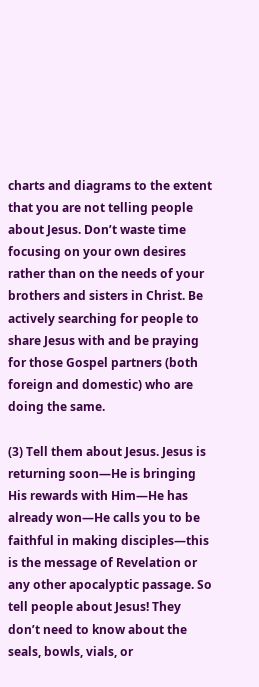charts and diagrams to the extent that you are not telling people about Jesus. Don’t waste time focusing on your own desires rather than on the needs of your brothers and sisters in Christ. Be actively searching for people to share Jesus with and be praying for those Gospel partners (both foreign and domestic) who are doing the same.

(3) Tell them about Jesus. Jesus is returning soon—He is bringing His rewards with Him—He has already won—He calls you to be faithful in making disciples—this is the message of Revelation or any other apocalyptic passage. So tell people about Jesus! They don’t need to know about the seals, bowls, vials, or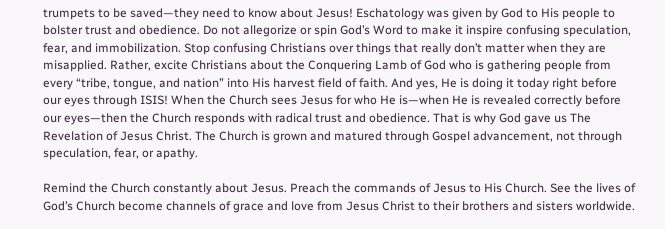trumpets to be saved—they need to know about Jesus! Eschatology was given by God to His people to bolster trust and obedience. Do not allegorize or spin God’s Word to make it inspire confusing speculation, fear, and immobilization. Stop confusing Christians over things that really don’t matter when they are misapplied. Rather, excite Christians about the Conquering Lamb of God who is gathering people from every “tribe, tongue, and nation” into His harvest field of faith. And yes, He is doing it today right before our eyes through ISIS! When the Church sees Jesus for who He is—when He is revealed correctly before our eyes—then the Church responds with radical trust and obedience. That is why God gave us The Revelation of Jesus Christ. The Church is grown and matured through Gospel advancement, not through speculation, fear, or apathy.

Remind the Church constantly about Jesus. Preach the commands of Jesus to His Church. See the lives of God’s Church become channels of grace and love from Jesus Christ to their brothers and sisters worldwide.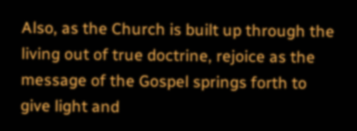Also, as the Church is built up through the living out of true doctrine, rejoice as the message of the Gospel springs forth to give light and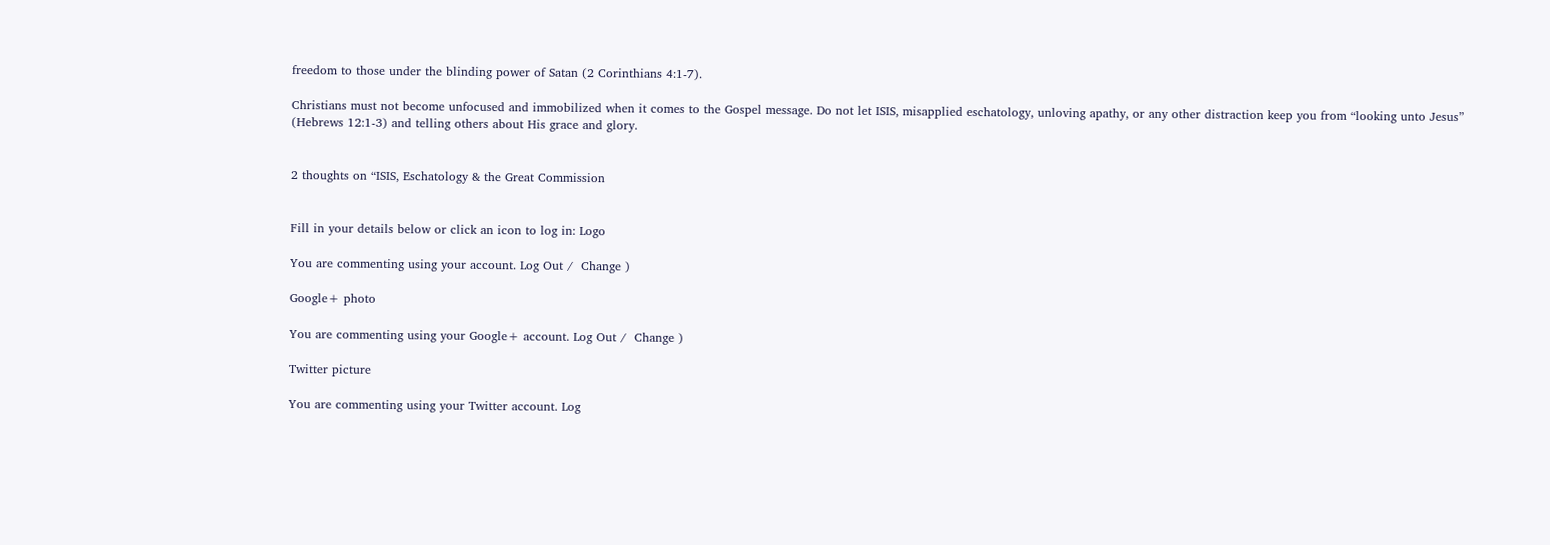freedom to those under the blinding power of Satan (2 Corinthians 4:1-7).

Christians must not become unfocused and immobilized when it comes to the Gospel message. Do not let ISIS, misapplied eschatology, unloving apathy, or any other distraction keep you from “looking unto Jesus” (Hebrews 12:1-3) and telling others about His grace and glory.


2 thoughts on “ISIS, Eschatology & the Great Commission


Fill in your details below or click an icon to log in: Logo

You are commenting using your account. Log Out /  Change )

Google+ photo

You are commenting using your Google+ account. Log Out /  Change )

Twitter picture

You are commenting using your Twitter account. Log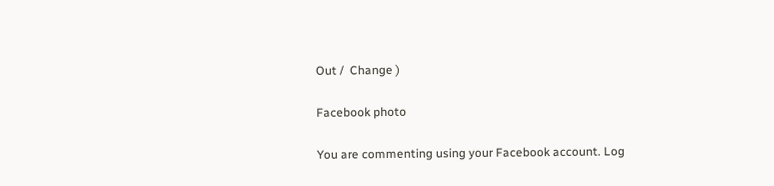Out /  Change )

Facebook photo

You are commenting using your Facebook account. Log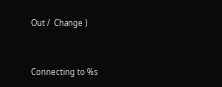Out /  Change )


Connecting to %s